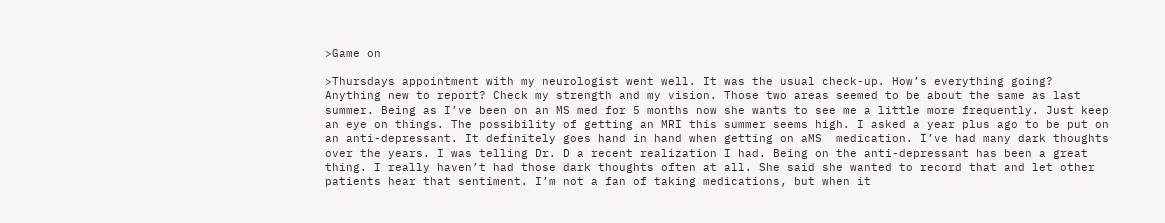>Game on

>Thursdays appointment with my neurologist went well. It was the usual check-up. How’s everything going? Anything new to report? Check my strength and my vision. Those two areas seemed to be about the same as last summer. Being as I’ve been on an MS med for 5 months now she wants to see me a little more frequently. Just keep an eye on things. The possibility of getting an MRI this summer seems high. I asked a year plus ago to be put on an anti-depressant. It definitely goes hand in hand when getting on aMS  medication. I’ve had many dark thoughts over the years. I was telling Dr. D a recent realization I had. Being on the anti-depressant has been a great thing. I really haven’t had those dark thoughts often at all. She said she wanted to record that and let other patients hear that sentiment. I’m not a fan of taking medications, but when it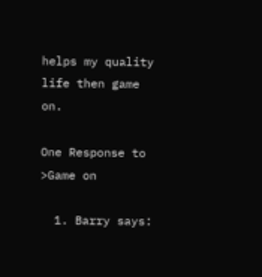helps my quality life then game on.

One Response to >Game on

  1. Barry says: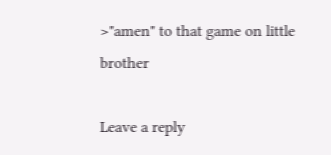>"amen" to that game on little brother

Leave a reply